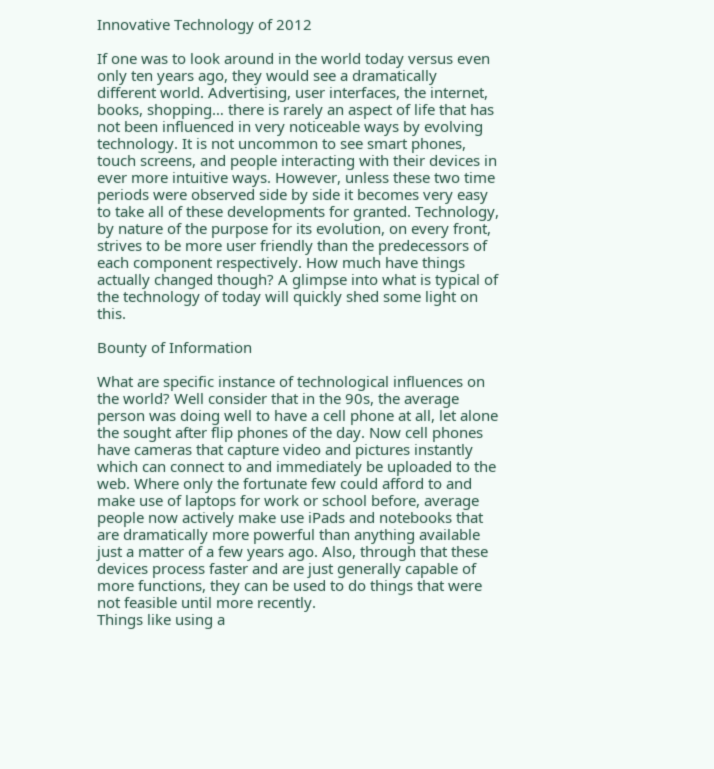Innovative Technology of 2012

If one was to look around in the world today versus even only ten years ago, they would see a dramatically different world. Advertising, user interfaces, the internet, books, shopping… there is rarely an aspect of life that has not been influenced in very noticeable ways by evolving technology. It is not uncommon to see smart phones, touch screens, and people interacting with their devices in ever more intuitive ways. However, unless these two time periods were observed side by side it becomes very easy to take all of these developments for granted. Technology, by nature of the purpose for its evolution, on every front, strives to be more user friendly than the predecessors of each component respectively. How much have things actually changed though? A glimpse into what is typical of the technology of today will quickly shed some light on this.

Bounty of Information

What are specific instance of technological influences on the world? Well consider that in the 90s, the average person was doing well to have a cell phone at all, let alone the sought after flip phones of the day. Now cell phones have cameras that capture video and pictures instantly which can connect to and immediately be uploaded to the web. Where only the fortunate few could afford to and make use of laptops for work or school before, average people now actively make use iPads and notebooks that are dramatically more powerful than anything available just a matter of a few years ago. Also, through that these devices process faster and are just generally capable of more functions, they can be used to do things that were not feasible until more recently.
Things like using a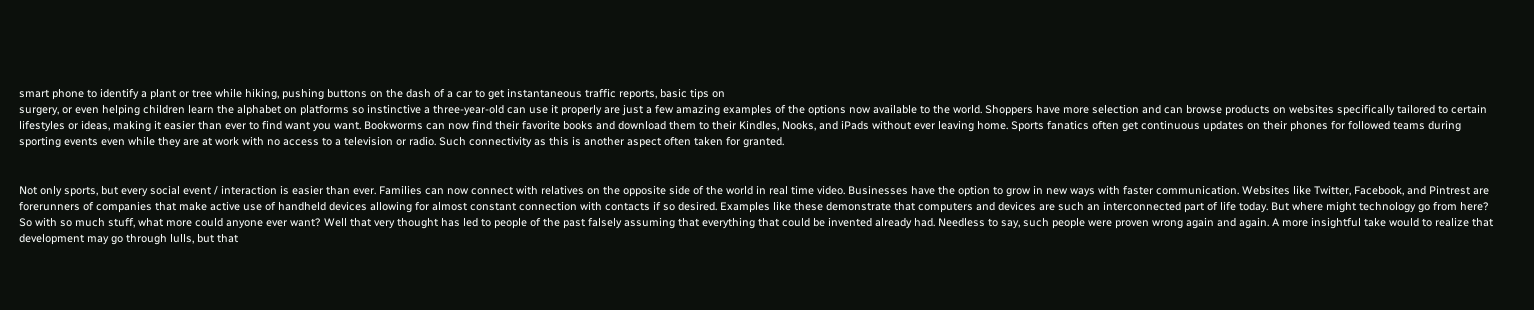smart phone to identify a plant or tree while hiking, pushing buttons on the dash of a car to get instantaneous traffic reports, basic tips on
surgery, or even helping children learn the alphabet on platforms so instinctive a three-year-old can use it properly are just a few amazing examples of the options now available to the world. Shoppers have more selection and can browse products on websites specifically tailored to certain lifestyles or ideas, making it easier than ever to find want you want. Bookworms can now find their favorite books and download them to their Kindles, Nooks, and iPads without ever leaving home. Sports fanatics often get continuous updates on their phones for followed teams during sporting events even while they are at work with no access to a television or radio. Such connectivity as this is another aspect often taken for granted.


Not only sports, but every social event / interaction is easier than ever. Families can now connect with relatives on the opposite side of the world in real time video. Businesses have the option to grow in new ways with faster communication. Websites like Twitter, Facebook, and Pintrest are forerunners of companies that make active use of handheld devices allowing for almost constant connection with contacts if so desired. Examples like these demonstrate that computers and devices are such an interconnected part of life today. But where might technology go from here?
So with so much stuff, what more could anyone ever want? Well that very thought has led to people of the past falsely assuming that everything that could be invented already had. Needless to say, such people were proven wrong again and again. A more insightful take would to realize that development may go through lulls, but that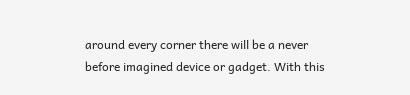around every corner there will be a never before imagined device or gadget. With this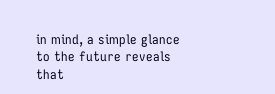in mind, a simple glance to the future reveals that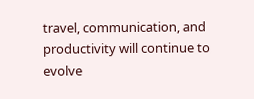travel, communication, and productivity will continue to evolve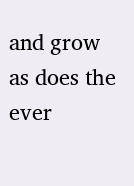and grow as does the ever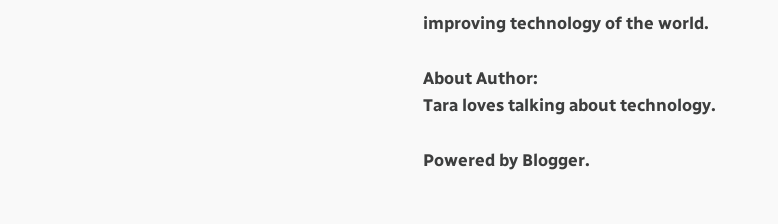improving technology of the world.

About Author:
Tara loves talking about technology.

Powered by Blogger.